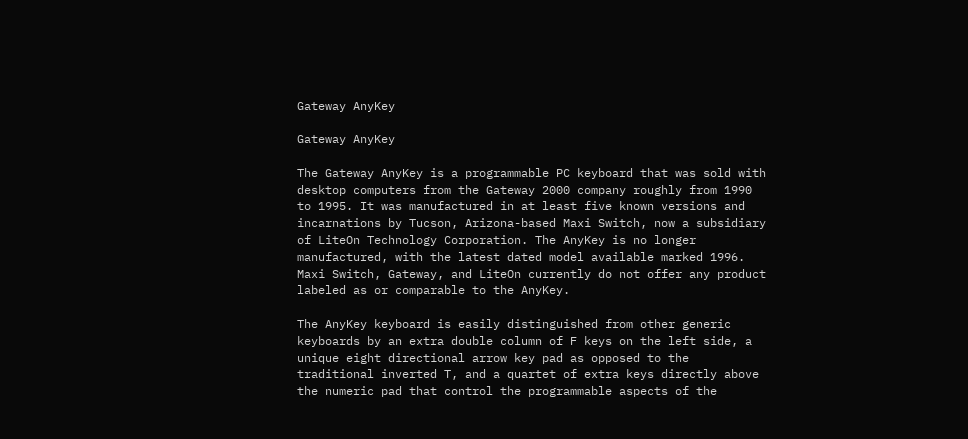Gateway AnyKey

Gateway AnyKey

The Gateway AnyKey is a programmable PC keyboard that was sold with desktop computers from the Gateway 2000 company roughly from 1990 to 1995. It was manufactured in at least five known versions and incarnations by Tucson, Arizona-based Maxi Switch, now a subsidiary of LiteOn Technology Corporation. The AnyKey is no longer manufactured, with the latest dated model available marked 1996. Maxi Switch, Gateway, and LiteOn currently do not offer any product labeled as or comparable to the AnyKey.

The AnyKey keyboard is easily distinguished from other generic keyboards by an extra double column of F keys on the left side, a unique eight directional arrow key pad as opposed to the traditional inverted T, and a quartet of extra keys directly above the numeric pad that control the programmable aspects of the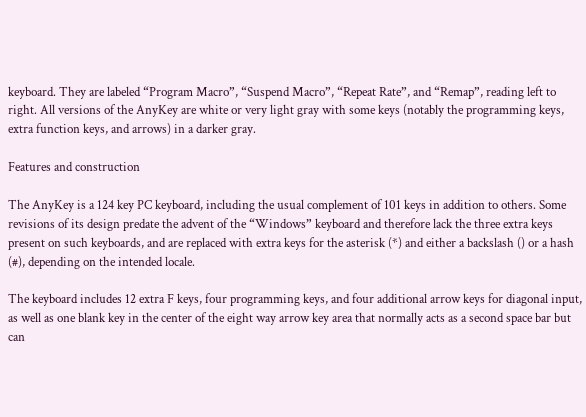keyboard. They are labeled “Program Macro”, “Suspend Macro”, “Repeat Rate”, and “Remap”, reading left to right. All versions of the AnyKey are white or very light gray with some keys (notably the programming keys, extra function keys, and arrows) in a darker gray.

Features and construction

The AnyKey is a 124 key PC keyboard, including the usual complement of 101 keys in addition to others. Some revisions of its design predate the advent of the “Windows” keyboard and therefore lack the three extra keys present on such keyboards, and are replaced with extra keys for the asterisk (*) and either a backslash () or a hash (#), depending on the intended locale.

The keyboard includes 12 extra F keys, four programming keys, and four additional arrow keys for diagonal input, as well as one blank key in the center of the eight way arrow key area that normally acts as a second space bar but can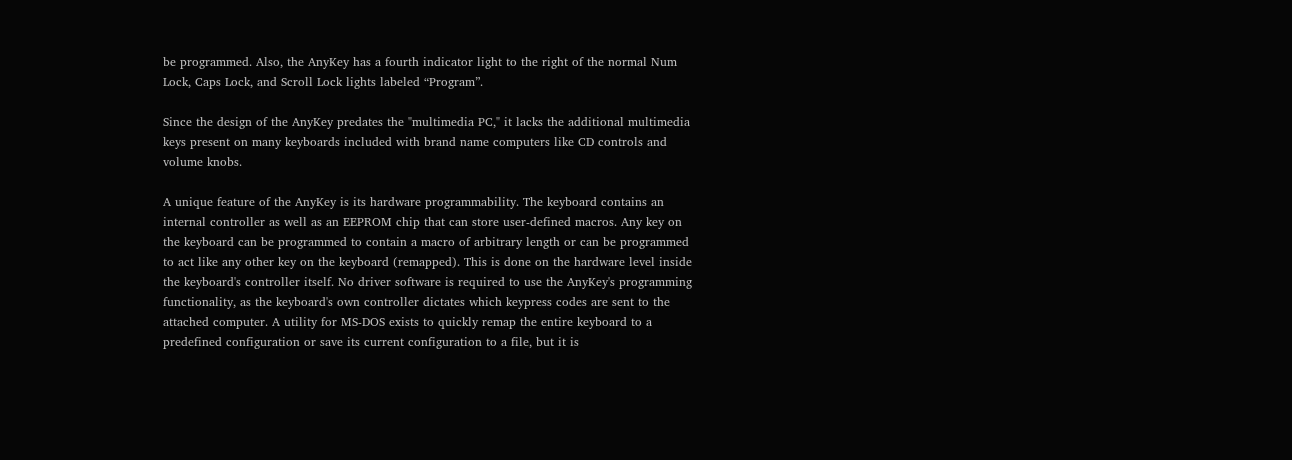be programmed. Also, the AnyKey has a fourth indicator light to the right of the normal Num Lock, Caps Lock, and Scroll Lock lights labeled “Program”.

Since the design of the AnyKey predates the "multimedia PC," it lacks the additional multimedia keys present on many keyboards included with brand name computers like CD controls and volume knobs.

A unique feature of the AnyKey is its hardware programmability. The keyboard contains an internal controller as well as an EEPROM chip that can store user-defined macros. Any key on the keyboard can be programmed to contain a macro of arbitrary length or can be programmed to act like any other key on the keyboard (remapped). This is done on the hardware level inside the keyboard's controller itself. No driver software is required to use the AnyKey's programming functionality, as the keyboard's own controller dictates which keypress codes are sent to the attached computer. A utility for MS-DOS exists to quickly remap the entire keyboard to a predefined configuration or save its current configuration to a file, but it is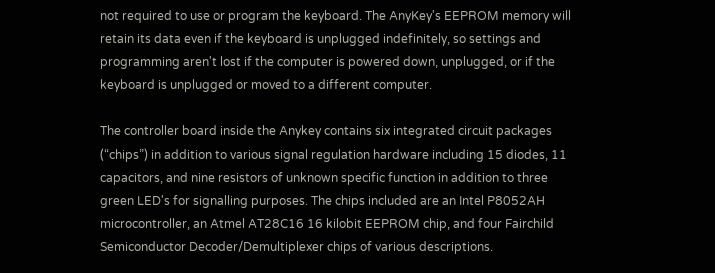not required to use or program the keyboard. The AnyKey's EEPROM memory will retain its data even if the keyboard is unplugged indefinitely, so settings and programming aren't lost if the computer is powered down, unplugged, or if the keyboard is unplugged or moved to a different computer.

The controller board inside the Anykey contains six integrated circuit packages (“chips”) in addition to various signal regulation hardware including 15 diodes, 11 capacitors, and nine resistors of unknown specific function in addition to three green LED's for signalling purposes. The chips included are an Intel P8052AH microcontroller, an Atmel AT28C16 16 kilobit EEPROM chip, and four Fairchild Semiconductor Decoder/Demultiplexer chips of various descriptions.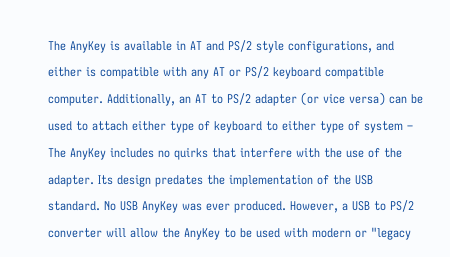The AnyKey is available in AT and PS/2 style configurations, and either is compatible with any AT or PS/2 keyboard compatible computer. Additionally, an AT to PS/2 adapter (or vice versa) can be used to attach either type of keyboard to either type of system – The AnyKey includes no quirks that interfere with the use of the adapter. Its design predates the implementation of the USB standard. No USB AnyKey was ever produced. However, a USB to PS/2 converter will allow the AnyKey to be used with modern or "legacy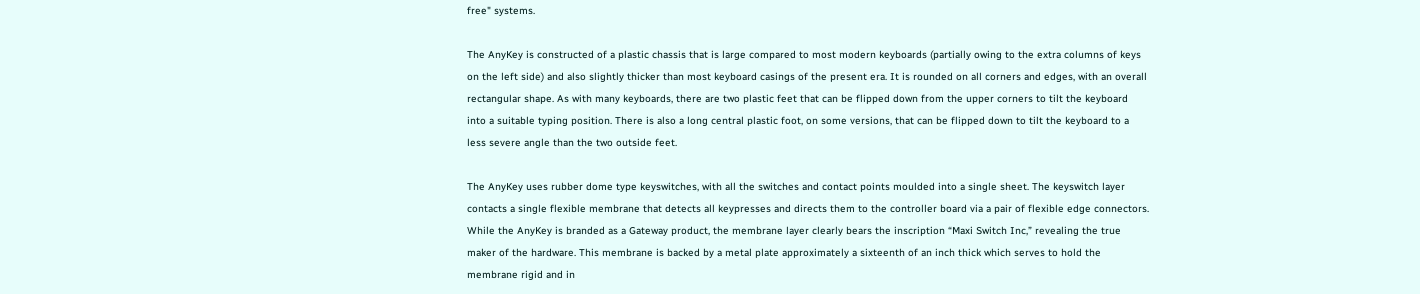free" systems.

The AnyKey is constructed of a plastic chassis that is large compared to most modern keyboards (partially owing to the extra columns of keys on the left side) and also slightly thicker than most keyboard casings of the present era. It is rounded on all corners and edges, with an overall rectangular shape. As with many keyboards, there are two plastic feet that can be flipped down from the upper corners to tilt the keyboard into a suitable typing position. There is also a long central plastic foot, on some versions, that can be flipped down to tilt the keyboard to a less severe angle than the two outside feet.

The AnyKey uses rubber dome type keyswitches, with all the switches and contact points moulded into a single sheet. The keyswitch layer contacts a single flexible membrane that detects all keypresses and directs them to the controller board via a pair of flexible edge connectors. While the AnyKey is branded as a Gateway product, the membrane layer clearly bears the inscription “Maxi Switch Inc,” revealing the true maker of the hardware. This membrane is backed by a metal plate approximately a sixteenth of an inch thick which serves to hold the membrane rigid and in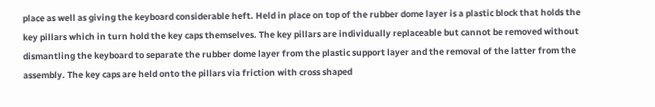place as well as giving the keyboard considerable heft. Held in place on top of the rubber dome layer is a plastic block that holds the key pillars which in turn hold the key caps themselves. The key pillars are individually replaceable but cannot be removed without dismantling the keyboard to separate the rubber dome layer from the plastic support layer and the removal of the latter from the assembly. The key caps are held onto the pillars via friction with cross shaped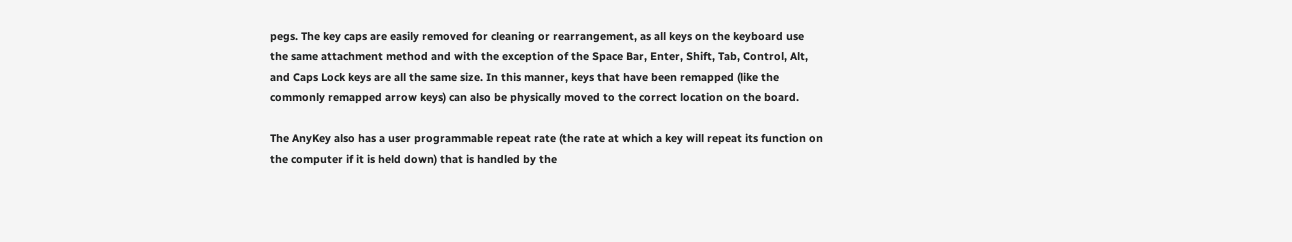pegs. The key caps are easily removed for cleaning or rearrangement, as all keys on the keyboard use the same attachment method and with the exception of the Space Bar, Enter, Shift, Tab, Control, Alt, and Caps Lock keys are all the same size. In this manner, keys that have been remapped (like the commonly remapped arrow keys) can also be physically moved to the correct location on the board.

The AnyKey also has a user programmable repeat rate (the rate at which a key will repeat its function on the computer if it is held down) that is handled by the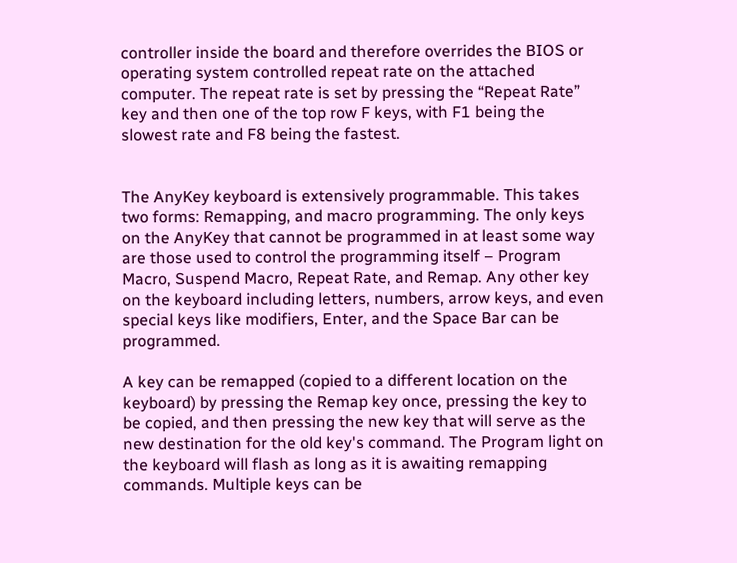controller inside the board and therefore overrides the BIOS or operating system controlled repeat rate on the attached computer. The repeat rate is set by pressing the “Repeat Rate” key and then one of the top row F keys, with F1 being the slowest rate and F8 being the fastest.


The AnyKey keyboard is extensively programmable. This takes two forms: Remapping, and macro programming. The only keys on the AnyKey that cannot be programmed in at least some way are those used to control the programming itself – Program Macro, Suspend Macro, Repeat Rate, and Remap. Any other key on the keyboard including letters, numbers, arrow keys, and even special keys like modifiers, Enter, and the Space Bar can be programmed.

A key can be remapped (copied to a different location on the keyboard) by pressing the Remap key once, pressing the key to be copied, and then pressing the new key that will serve as the new destination for the old key's command. The Program light on the keyboard will flash as long as it is awaiting remapping commands. Multiple keys can be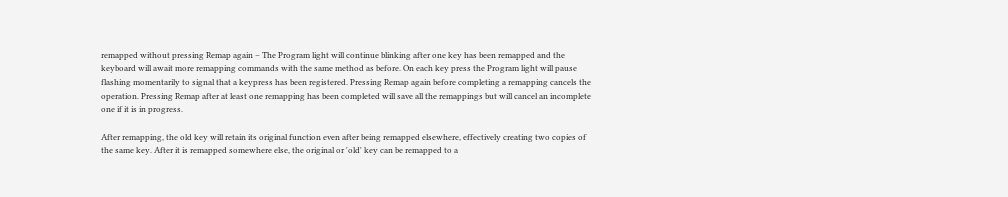remapped without pressing Remap again – The Program light will continue blinking after one key has been remapped and the keyboard will await more remapping commands with the same method as before. On each key press the Program light will pause flashing momentarily to signal that a keypress has been registered. Pressing Remap again before completing a remapping cancels the operation. Pressing Remap after at least one remapping has been completed will save all the remappings but will cancel an incomplete one if it is in progress.

After remapping, the old key will retain its original function even after being remapped elsewhere, effectively creating two copies of the same key. After it is remapped somewhere else, the original or 'old' key can be remapped to a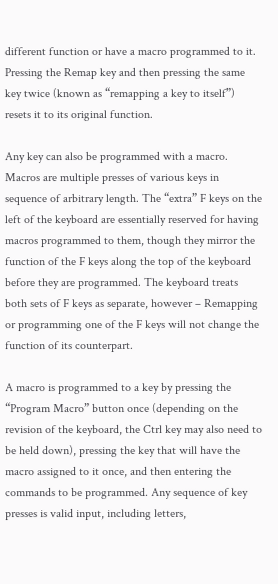different function or have a macro programmed to it. Pressing the Remap key and then pressing the same key twice (known as “remapping a key to itself”) resets it to its original function.

Any key can also be programmed with a macro. Macros are multiple presses of various keys in sequence of arbitrary length. The “extra” F keys on the left of the keyboard are essentially reserved for having macros programmed to them, though they mirror the function of the F keys along the top of the keyboard before they are programmed. The keyboard treats both sets of F keys as separate, however – Remapping or programming one of the F keys will not change the function of its counterpart.

A macro is programmed to a key by pressing the “Program Macro” button once (depending on the revision of the keyboard, the Ctrl key may also need to be held down), pressing the key that will have the macro assigned to it once, and then entering the commands to be programmed. Any sequence of key presses is valid input, including letters,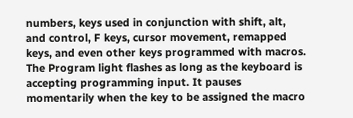numbers, keys used in conjunction with shift, alt, and control, F keys, cursor movement, remapped keys, and even other keys programmed with macros. The Program light flashes as long as the keyboard is accepting programming input. It pauses momentarily when the key to be assigned the macro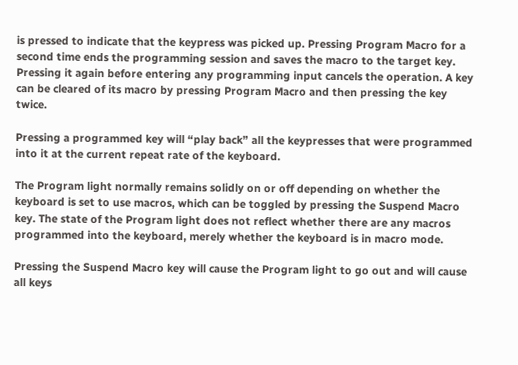is pressed to indicate that the keypress was picked up. Pressing Program Macro for a second time ends the programming session and saves the macro to the target key. Pressing it again before entering any programming input cancels the operation. A key can be cleared of its macro by pressing Program Macro and then pressing the key twice.

Pressing a programmed key will “play back” all the keypresses that were programmed into it at the current repeat rate of the keyboard.

The Program light normally remains solidly on or off depending on whether the keyboard is set to use macros, which can be toggled by pressing the Suspend Macro key. The state of the Program light does not reflect whether there are any macros programmed into the keyboard, merely whether the keyboard is in macro mode.

Pressing the Suspend Macro key will cause the Program light to go out and will cause all keys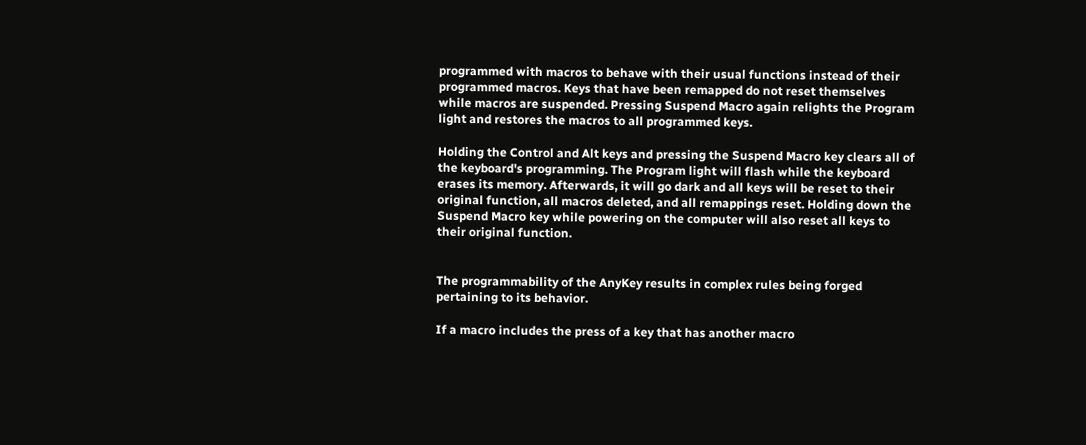programmed with macros to behave with their usual functions instead of their programmed macros. Keys that have been remapped do not reset themselves while macros are suspended. Pressing Suspend Macro again relights the Program light and restores the macros to all programmed keys.

Holding the Control and Alt keys and pressing the Suspend Macro key clears all of the keyboard's programming. The Program light will flash while the keyboard erases its memory. Afterwards, it will go dark and all keys will be reset to their original function, all macros deleted, and all remappings reset. Holding down the Suspend Macro key while powering on the computer will also reset all keys to their original function.


The programmability of the AnyKey results in complex rules being forged pertaining to its behavior.

If a macro includes the press of a key that has another macro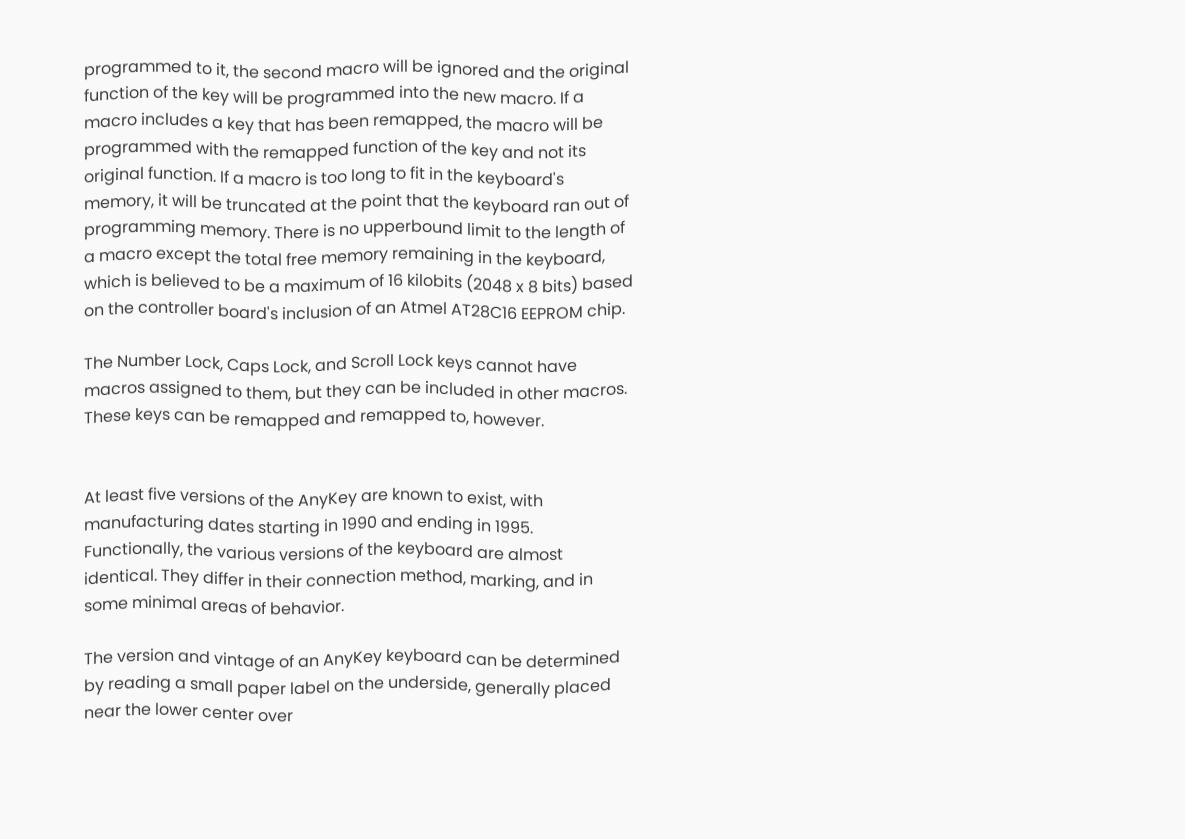programmed to it, the second macro will be ignored and the original function of the key will be programmed into the new macro. If a macro includes a key that has been remapped, the macro will be programmed with the remapped function of the key and not its original function. If a macro is too long to fit in the keyboard's memory, it will be truncated at the point that the keyboard ran out of programming memory. There is no upperbound limit to the length of a macro except the total free memory remaining in the keyboard, which is believed to be a maximum of 16 kilobits (2048 x 8 bits) based on the controller board's inclusion of an Atmel AT28C16 EEPROM chip.

The Number Lock, Caps Lock, and Scroll Lock keys cannot have macros assigned to them, but they can be included in other macros. These keys can be remapped and remapped to, however.


At least five versions of the AnyKey are known to exist, with manufacturing dates starting in 1990 and ending in 1995. Functionally, the various versions of the keyboard are almost identical. They differ in their connection method, marking, and in some minimal areas of behavior.

The version and vintage of an AnyKey keyboard can be determined by reading a small paper label on the underside, generally placed near the lower center over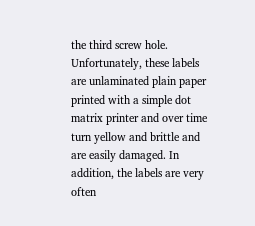the third screw hole. Unfortunately, these labels are unlaminated plain paper printed with a simple dot matrix printer and over time turn yellow and brittle and are easily damaged. In addition, the labels are very often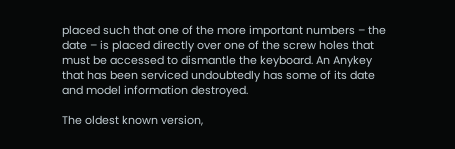placed such that one of the more important numbers – the date – is placed directly over one of the screw holes that must be accessed to dismantle the keyboard. An Anykey that has been serviced undoubtedly has some of its date and model information destroyed.

The oldest known version,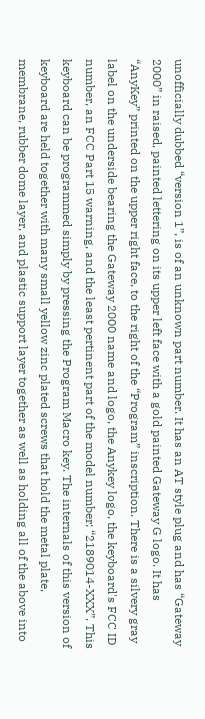unofficially dubbed “version 1”, is of an unknown part number. It has an AT style plug and has “Gateway 2000” in raised, painted lettering on its upper left face with a gold painted Gateway G logo. It has “AnyKey” printed on the upper right face, to the right of the “Program” inscription. There is a silvery gray label on the underside bearing the Gateway 2000 name and logo, the Anykey logo, the keyboard's FCC ID number, an FCC Part 15 warning, and the least pertinent part of the model number: “2189014-XXX”. This keyboard can be programmed simply by pressing the Program Macro key. The internals of this version of keyboard are held together with many small yellow zinc plated screws that hold the metal plate, membrane, rubber dome layer, and plastic support layer together as well as holding all of the above into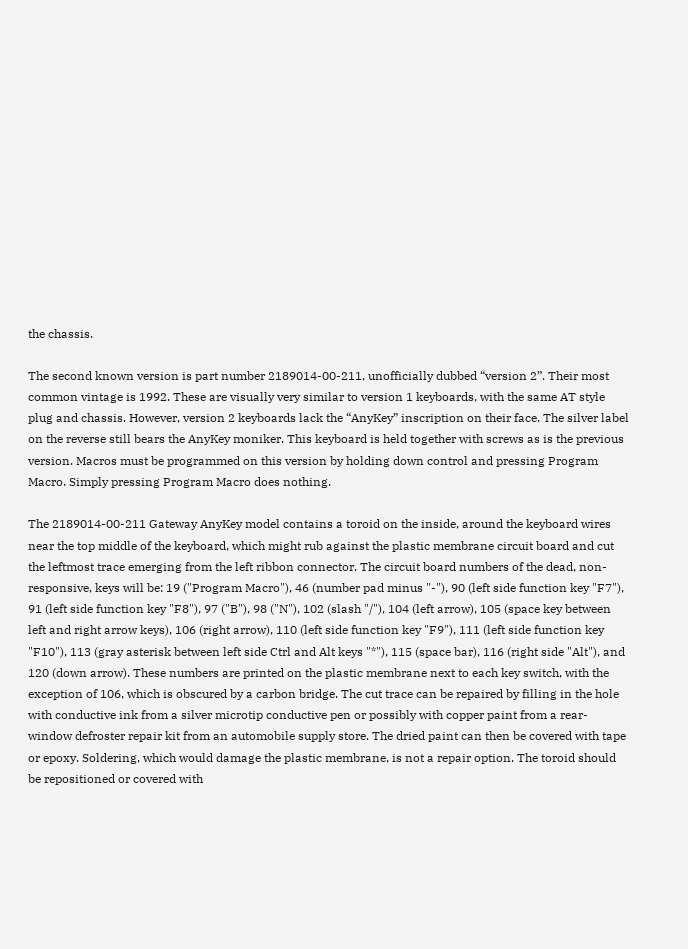the chassis.

The second known version is part number 2189014-00-211, unofficially dubbed “version 2”. Their most common vintage is 1992. These are visually very similar to version 1 keyboards, with the same AT style plug and chassis. However, version 2 keyboards lack the “AnyKey” inscription on their face. The silver label on the reverse still bears the AnyKey moniker. This keyboard is held together with screws as is the previous version. Macros must be programmed on this version by holding down control and pressing Program Macro. Simply pressing Program Macro does nothing.

The 2189014-00-211 Gateway AnyKey model contains a toroid on the inside, around the keyboard wires near the top middle of the keyboard, which might rub against the plastic membrane circuit board and cut the leftmost trace emerging from the left ribbon connector. The circuit board numbers of the dead, non-responsive, keys will be: 19 ("Program Macro"), 46 (number pad minus "-"), 90 (left side function key "F7"), 91 (left side function key "F8"), 97 ("B"), 98 ("N"), 102 (slash "/"), 104 (left arrow), 105 (space key between left and right arrow keys), 106 (right arrow), 110 (left side function key "F9"), 111 (left side function key "F10"), 113 (gray asterisk between left side Ctrl and Alt keys "*"), 115 (space bar), 116 (right side "Alt"), and 120 (down arrow). These numbers are printed on the plastic membrane next to each key switch, with the exception of 106, which is obscured by a carbon bridge. The cut trace can be repaired by filling in the hole with conductive ink from a silver microtip conductive pen or possibly with copper paint from a rear-window defroster repair kit from an automobile supply store. The dried paint can then be covered with tape or epoxy. Soldering, which would damage the plastic membrane, is not a repair option. The toroid should be repositioned or covered with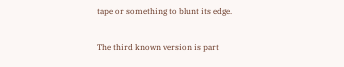tape or something to blunt its edge.

The third known version is part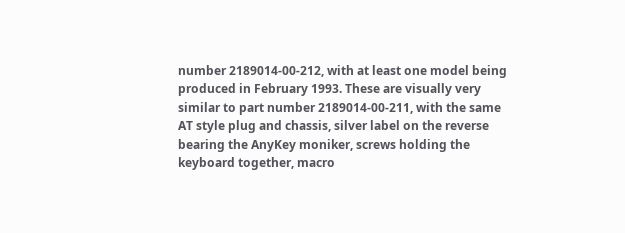number 2189014-00-212, with at least one model being produced in February 1993. These are visually very similar to part number 2189014-00-211, with the same AT style plug and chassis, silver label on the reverse bearing the AnyKey moniker, screws holding the keyboard together, macro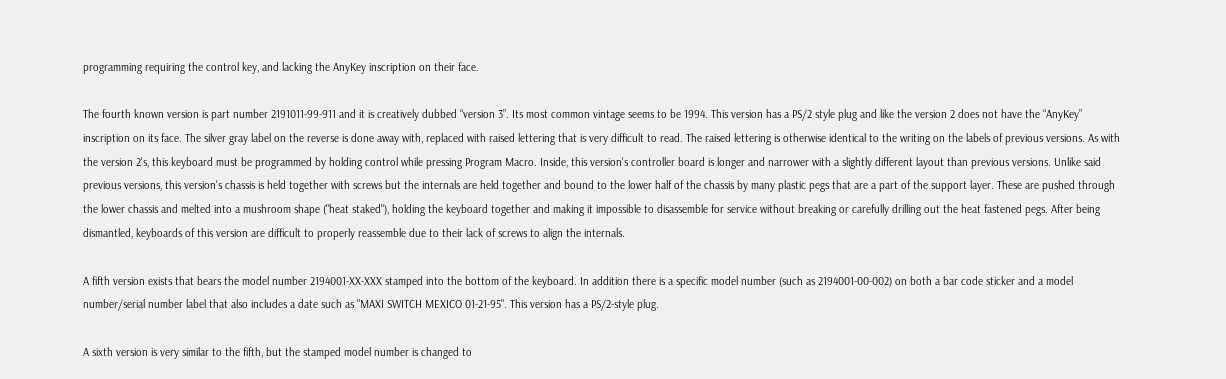programming requiring the control key, and lacking the AnyKey inscription on their face.

The fourth known version is part number 2191011-99-911 and it is creatively dubbed “version 3”. Its most common vintage seems to be 1994. This version has a PS/2 style plug and like the version 2 does not have the “AnyKey” inscription on its face. The silver gray label on the reverse is done away with, replaced with raised lettering that is very difficult to read. The raised lettering is otherwise identical to the writing on the labels of previous versions. As with the version 2's, this keyboard must be programmed by holding control while pressing Program Macro. Inside, this version's controller board is longer and narrower with a slightly different layout than previous versions. Unlike said previous versions, this version's chassis is held together with screws but the internals are held together and bound to the lower half of the chassis by many plastic pegs that are a part of the support layer. These are pushed through the lower chassis and melted into a mushroom shape ("heat staked"), holding the keyboard together and making it impossible to disassemble for service without breaking or carefully drilling out the heat fastened pegs. After being dismantled, keyboards of this version are difficult to properly reassemble due to their lack of screws to align the internals.

A fifth version exists that bears the model number 2194001-XX-XXX stamped into the bottom of the keyboard. In addition there is a specific model number (such as 2194001-00-002) on both a bar code sticker and a model number/serial number label that also includes a date such as "MAXI SWITCH MEXICO 01-21-95". This version has a PS/2-style plug.

A sixth version is very similar to the fifth, but the stamped model number is changed to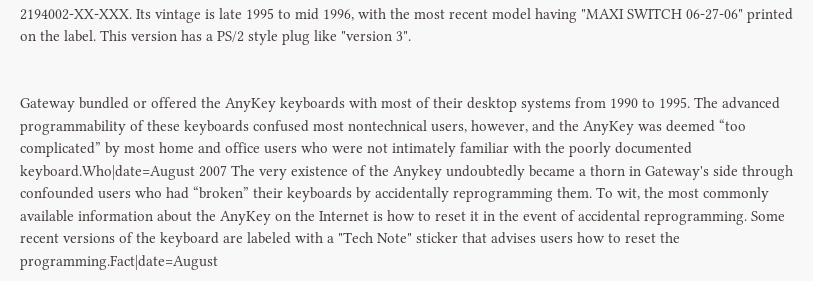2194002-XX-XXX. Its vintage is late 1995 to mid 1996, with the most recent model having "MAXI SWITCH 06-27-06" printed on the label. This version has a PS/2 style plug like "version 3".


Gateway bundled or offered the AnyKey keyboards with most of their desktop systems from 1990 to 1995. The advanced programmability of these keyboards confused most nontechnical users, however, and the AnyKey was deemed “too complicated” by most home and office users who were not intimately familiar with the poorly documented keyboard.Who|date=August 2007 The very existence of the Anykey undoubtedly became a thorn in Gateway's side through confounded users who had “broken” their keyboards by accidentally reprogramming them. To wit, the most commonly available information about the AnyKey on the Internet is how to reset it in the event of accidental reprogramming. Some recent versions of the keyboard are labeled with a "Tech Note" sticker that advises users how to reset the programming.Fact|date=August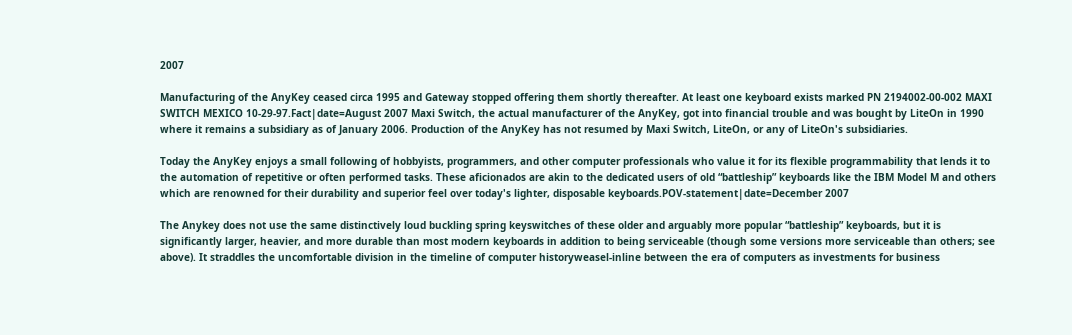2007

Manufacturing of the AnyKey ceased circa 1995 and Gateway stopped offering them shortly thereafter. At least one keyboard exists marked PN 2194002-00-002 MAXI SWITCH MEXICO 10-29-97.Fact|date=August 2007 Maxi Switch, the actual manufacturer of the AnyKey, got into financial trouble and was bought by LiteOn in 1990 where it remains a subsidiary as of January 2006. Production of the AnyKey has not resumed by Maxi Switch, LiteOn, or any of LiteOn's subsidiaries.

Today the AnyKey enjoys a small following of hobbyists, programmers, and other computer professionals who value it for its flexible programmability that lends it to the automation of repetitive or often performed tasks. These aficionados are akin to the dedicated users of old “battleship” keyboards like the IBM Model M and others which are renowned for their durability and superior feel over today's lighter, disposable keyboards.POV-statement|date=December 2007

The Anykey does not use the same distinctively loud buckling spring keyswitches of these older and arguably more popular “battleship” keyboards, but it is significantly larger, heavier, and more durable than most modern keyboards in addition to being serviceable (though some versions more serviceable than others; see above). It straddles the uncomfortable division in the timeline of computer historyweasel-inline between the era of computers as investments for business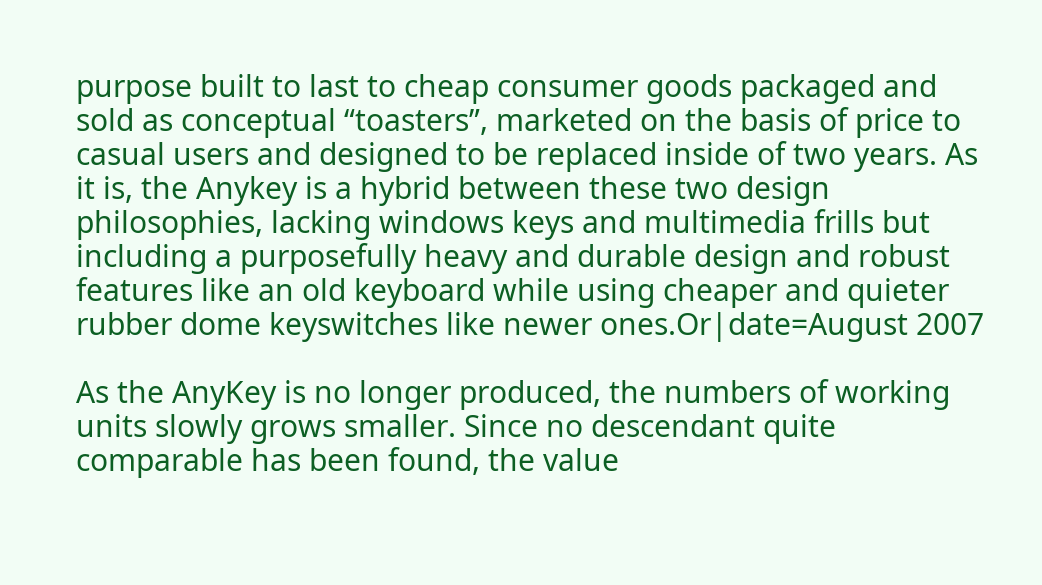purpose built to last to cheap consumer goods packaged and sold as conceptual “toasters”, marketed on the basis of price to casual users and designed to be replaced inside of two years. As it is, the Anykey is a hybrid between these two design philosophies, lacking windows keys and multimedia frills but including a purposefully heavy and durable design and robust features like an old keyboard while using cheaper and quieter rubber dome keyswitches like newer ones.Or|date=August 2007

As the AnyKey is no longer produced, the numbers of working units slowly grows smaller. Since no descendant quite comparable has been found, the value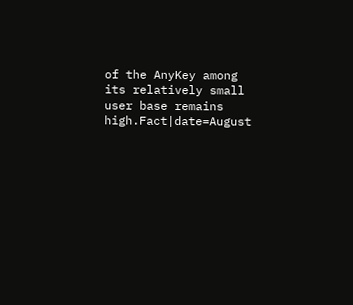of the AnyKey among its relatively small user base remains high.Fact|date=August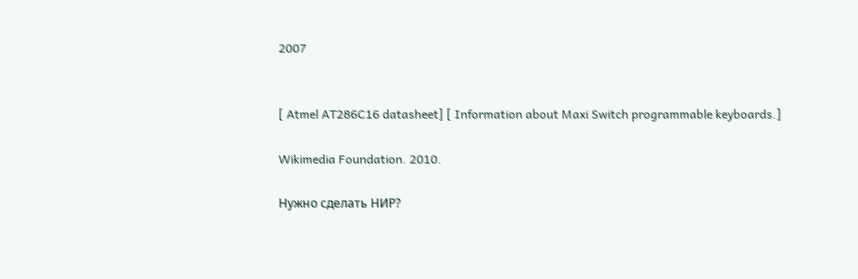2007


[ Atmel AT286C16 datasheet] [ Information about Maxi Switch programmable keyboards.]

Wikimedia Foundation. 2010.

Нужно сделать НИР?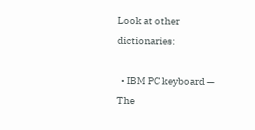Look at other dictionaries:

  • IBM PC keyboard — The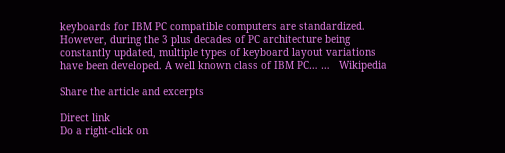keyboards for IBM PC compatible computers are standardized. However, during the 3 plus decades of PC architecture being constantly updated, multiple types of keyboard layout variations have been developed. A well known class of IBM PC… …   Wikipedia

Share the article and excerpts

Direct link
Do a right-click on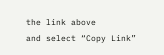the link above
and select “Copy Link”